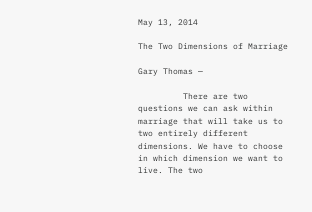May 13, 2014

The Two Dimensions of Marriage

Gary Thomas —

         There are two questions we can ask within marriage that will take us to two entirely different dimensions. We have to choose in which dimension we want to live. The two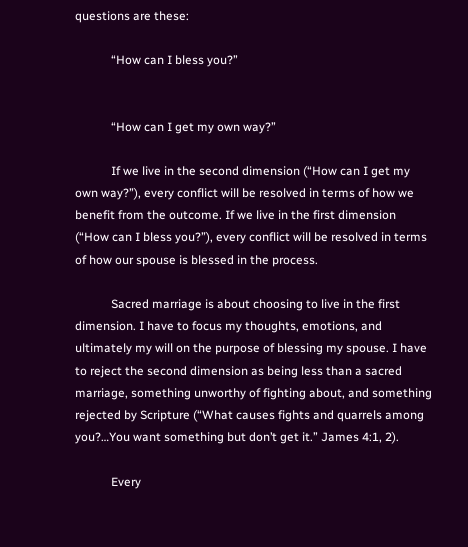questions are these:

            “How can I bless you?”


            “How can I get my own way?”

            If we live in the second dimension (“How can I get my own way?”), every conflict will be resolved in terms of how we benefit from the outcome. If we live in the first dimension (“How can I bless you?”), every conflict will be resolved in terms of how our spouse is blessed in the process.

            Sacred marriage is about choosing to live in the first dimension. I have to focus my thoughts, emotions, and ultimately my will on the purpose of blessing my spouse. I have to reject the second dimension as being less than a sacred marriage, something unworthy of fighting about, and something rejected by Scripture (“What causes fights and quarrels among you?…You want something but don’t get it.” James 4:1, 2).

            Every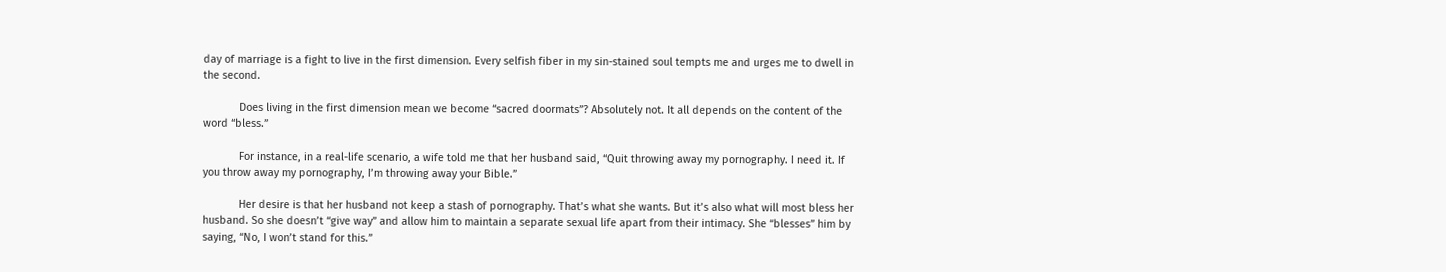day of marriage is a fight to live in the first dimension. Every selfish fiber in my sin-stained soul tempts me and urges me to dwell in the second.

            Does living in the first dimension mean we become “sacred doormats”? Absolutely not. It all depends on the content of the word “bless.”

            For instance, in a real-life scenario, a wife told me that her husband said, “Quit throwing away my pornography. I need it. If you throw away my pornography, I’m throwing away your Bible.”

            Her desire is that her husband not keep a stash of pornography. That’s what she wants. But it’s also what will most bless her husband. So she doesn’t “give way” and allow him to maintain a separate sexual life apart from their intimacy. She “blesses” him by saying, “No, I won’t stand for this.”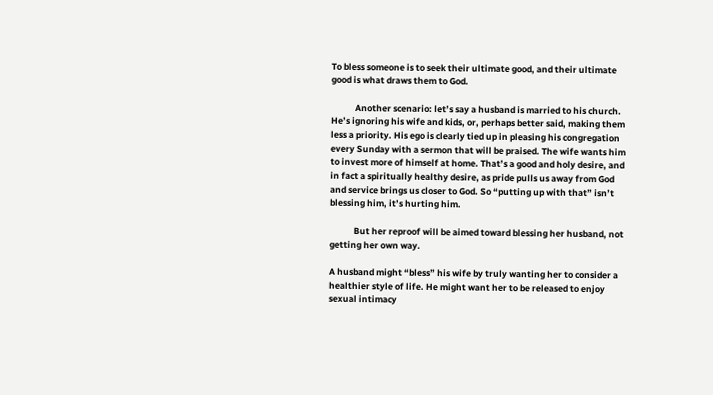To bless someone is to seek their ultimate good, and their ultimate good is what draws them to God.

            Another scenario: let’s say a husband is married to his church. He’s ignoring his wife and kids, or, perhaps better said, making them less a priority. His ego is clearly tied up in pleasing his congregation every Sunday with a sermon that will be praised. The wife wants him to invest more of himself at home. That’s a good and holy desire, and in fact a spiritually healthy desire, as pride pulls us away from God and service brings us closer to God. So “putting up with that” isn’t blessing him, it’s hurting him.

            But her reproof will be aimed toward blessing her husband, not getting her own way.

A husband might “bless” his wife by truly wanting her to consider a healthier style of life. He might want her to be released to enjoy sexual intimacy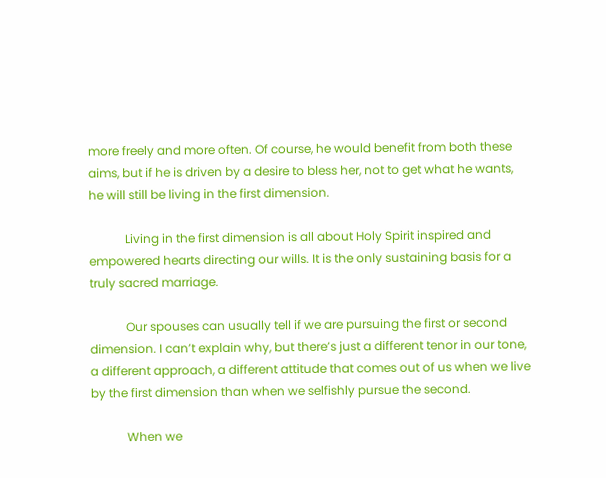more freely and more often. Of course, he would benefit from both these aims, but if he is driven by a desire to bless her, not to get what he wants, he will still be living in the first dimension.

            Living in the first dimension is all about Holy Spirit inspired and empowered hearts directing our wills. It is the only sustaining basis for a truly sacred marriage.

            Our spouses can usually tell if we are pursuing the first or second dimension. I can’t explain why, but there’s just a different tenor in our tone, a different approach, a different attitude that comes out of us when we live by the first dimension than when we selfishly pursue the second.

            When we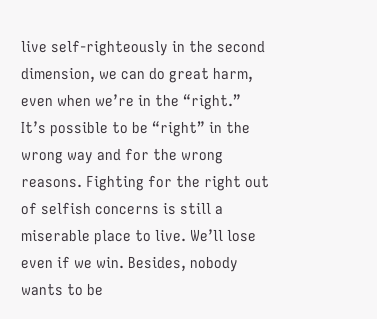live self-righteously in the second dimension, we can do great harm, even when we’re in the “right.” It’s possible to be “right” in the wrong way and for the wrong reasons. Fighting for the right out of selfish concerns is still a miserable place to live. We’ll lose even if we win. Besides, nobody wants to be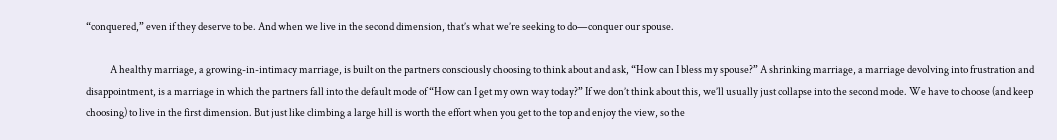“conquered,” even if they deserve to be. And when we live in the second dimension, that’s what we’re seeking to do—conquer our spouse.

            A healthy marriage, a growing-in-intimacy marriage, is built on the partners consciously choosing to think about and ask, “How can I bless my spouse?” A shrinking marriage, a marriage devolving into frustration and disappointment, is a marriage in which the partners fall into the default mode of “How can I get my own way today?” If we don’t think about this, we’ll usually just collapse into the second mode. We have to choose (and keep choosing) to live in the first dimension. But just like climbing a large hill is worth the effort when you get to the top and enjoy the view, so the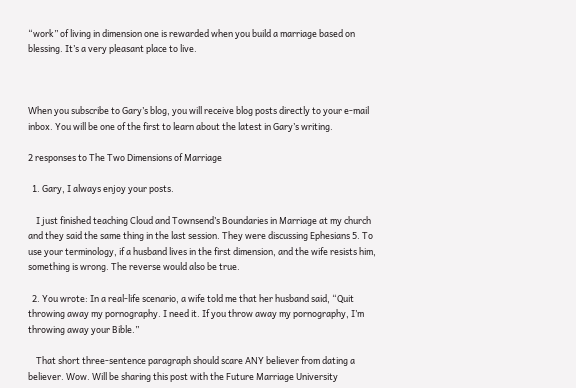“work” of living in dimension one is rewarded when you build a marriage based on blessing. It’s a very pleasant place to live.



When you subscribe to Gary’s blog, you will receive blog posts directly to your e-mail inbox. You will be one of the first to learn about the latest in Gary’s writing.

2 responses to The Two Dimensions of Marriage

  1. Gary, I always enjoy your posts.

    I just finished teaching Cloud and Townsend’s Boundaries in Marriage at my church and they said the same thing in the last session. They were discussing Ephesians 5. To use your terminology, if a husband lives in the first dimension, and the wife resists him, something is wrong. The reverse would also be true.

  2. You wrote: In a real-life scenario, a wife told me that her husband said, “Quit throwing away my pornography. I need it. If you throw away my pornography, I’m throwing away your Bible.”

    That short three-sentence paragraph should scare ANY believer from dating a believer. Wow. Will be sharing this post with the Future Marriage University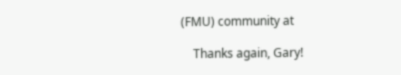(FMU) community at

    Thanks again, Gary!